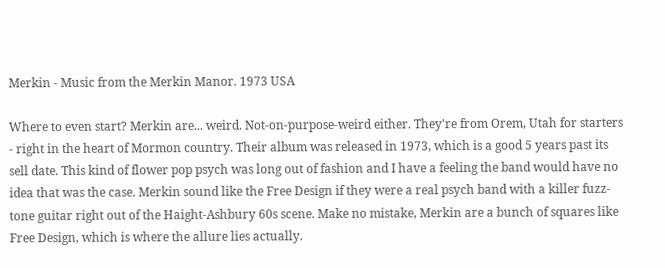Merkin - Music from the Merkin Manor. 1973 USA

Where to even start? Merkin are... weird. Not-on-purpose-weird either. They're from Orem, Utah for starters - right in the heart of Mormon country. Their album was released in 1973, which is a good 5 years past its sell date. This kind of flower pop psych was long out of fashion and I have a feeling the band would have no idea that was the case. Merkin sound like the Free Design if they were a real psych band with a killer fuzz-tone guitar right out of the Haight-Ashbury 60s scene. Make no mistake, Merkin are a bunch of squares like Free Design, which is where the allure lies actually.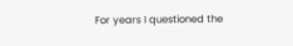For years I questioned the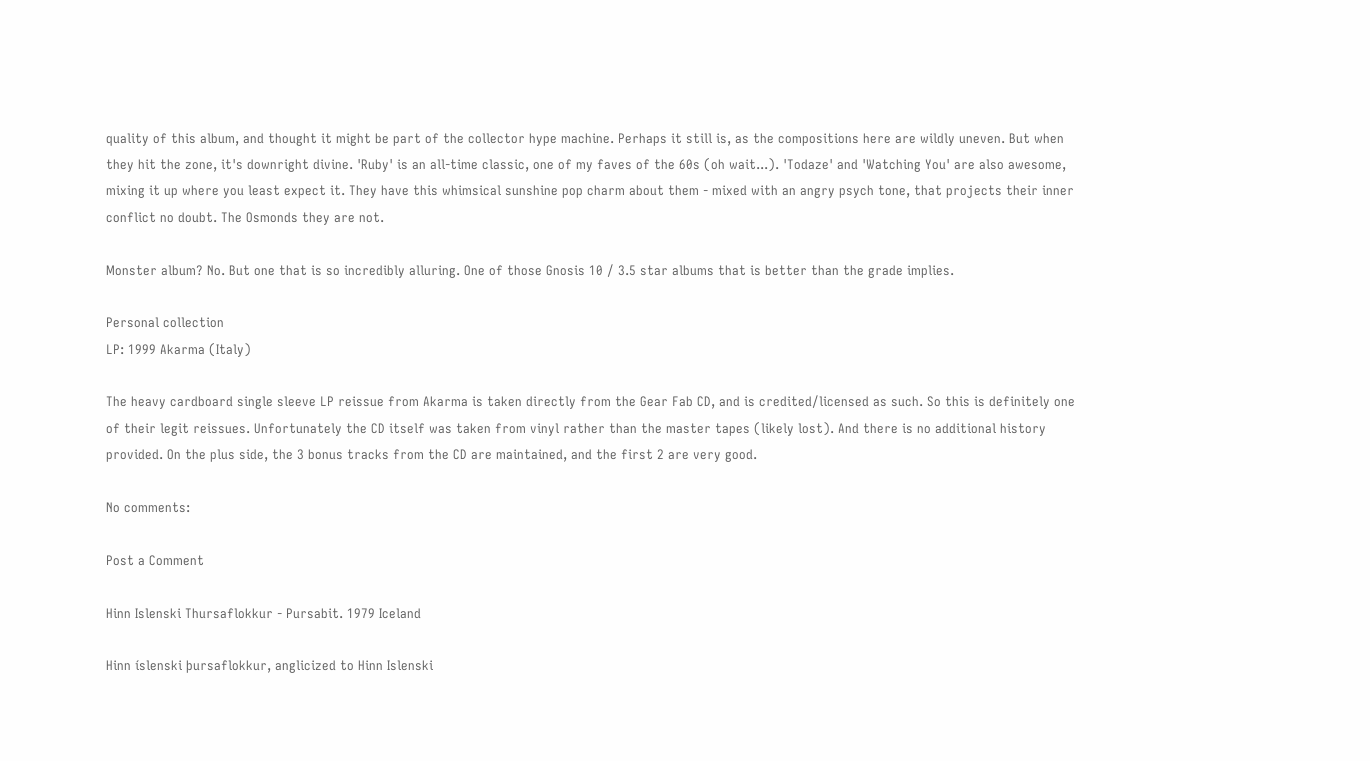quality of this album, and thought it might be part of the collector hype machine. Perhaps it still is, as the compositions here are wildly uneven. But when they hit the zone, it's downright divine. 'Ruby' is an all-time classic, one of my faves of the 60s (oh wait...). 'Todaze' and 'Watching You' are also awesome, mixing it up where you least expect it. They have this whimsical sunshine pop charm about them - mixed with an angry psych tone, that projects their inner conflict no doubt. The Osmonds they are not.

Monster album? No. But one that is so incredibly alluring. One of those Gnosis 10 / 3.5 star albums that is better than the grade implies.

Personal collection
LP: 1999 Akarma (Italy)

The heavy cardboard single sleeve LP reissue from Akarma is taken directly from the Gear Fab CD, and is credited/licensed as such. So this is definitely one of their legit reissues. Unfortunately the CD itself was taken from vinyl rather than the master tapes (likely lost). And there is no additional history provided. On the plus side, the 3 bonus tracks from the CD are maintained, and the first 2 are very good.

No comments:

Post a Comment

Hinn Islenski Thursaflokkur - Pursabit. 1979 Iceland

Hinn íslenski þursaflokkur, anglicized to Hinn Islenski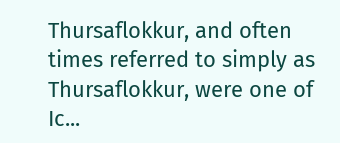Thursaflokkur, and often times referred to simply as Thursaflokkur, were one of Ic...